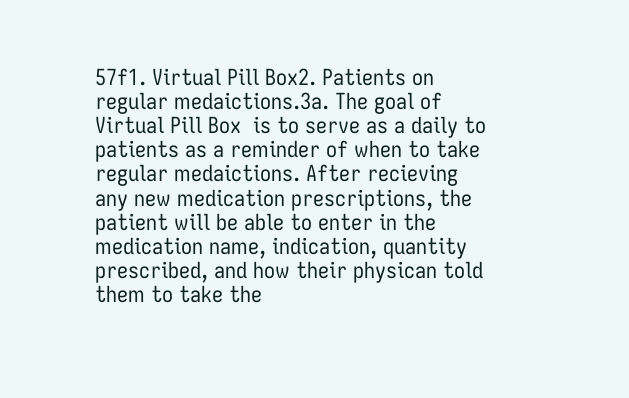57f1. Virtual Pill Box2. Patients on regular medaictions.3a. The goal of  Virtual Pill Box  is to serve as a daily to patients as a reminder of when to take regular medaictions. After recieving any new medication prescriptions, the patient will be able to enter in the medication name, indication, quantity prescribed, and how their physican told them to take the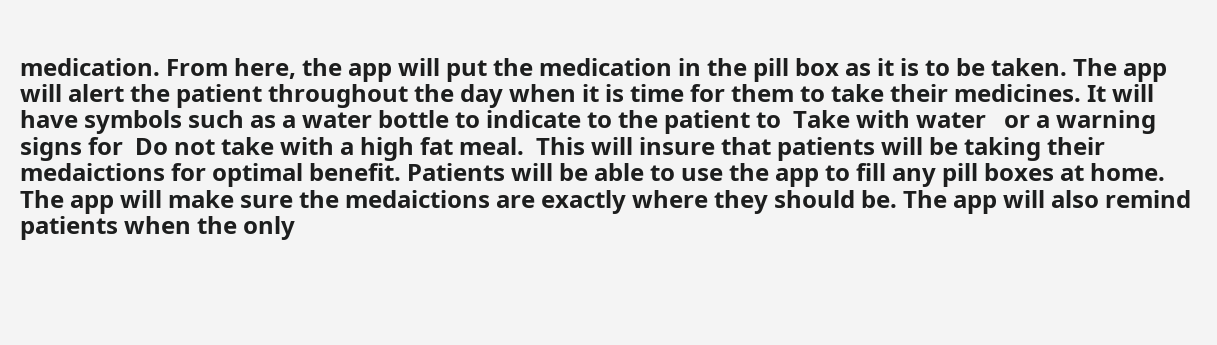medication. From here, the app will put the medication in the pill box as it is to be taken. The app will alert the patient throughout the day when it is time for them to take their medicines. It will have symbols such as a water bottle to indicate to the patient to  Take with water   or a warning signs for  Do not take with a high fat meal.  This will insure that patients will be taking their medaictions for optimal benefit. Patients will be able to use the app to fill any pill boxes at home. The app will make sure the medaictions are exactly where they should be. The app will also remind patients when the only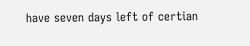have seven days left of certian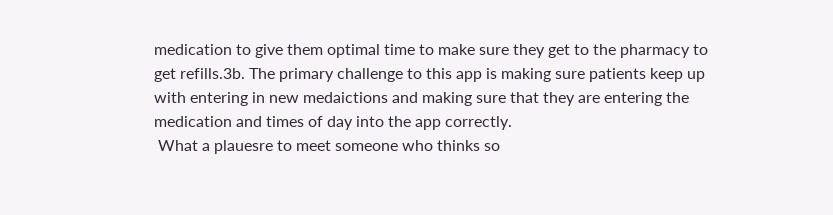medication to give them optimal time to make sure they get to the pharmacy to get refills.3b. The primary challenge to this app is making sure patients keep up with entering in new medaictions and making sure that they are entering the medication and times of day into the app correctly.
 What a plauesre to meet someone who thinks so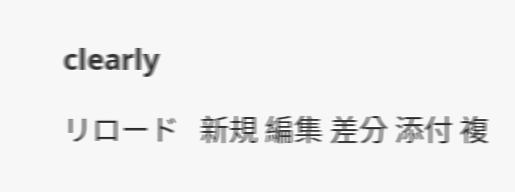clearly

リロード   新規 編集 差分 添付 複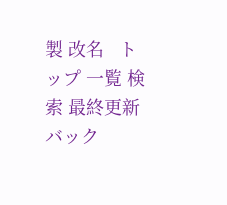製 改名   トップ 一覧 検索 最終更新 バック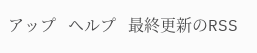アップ   ヘルプ   最終更新のRSS